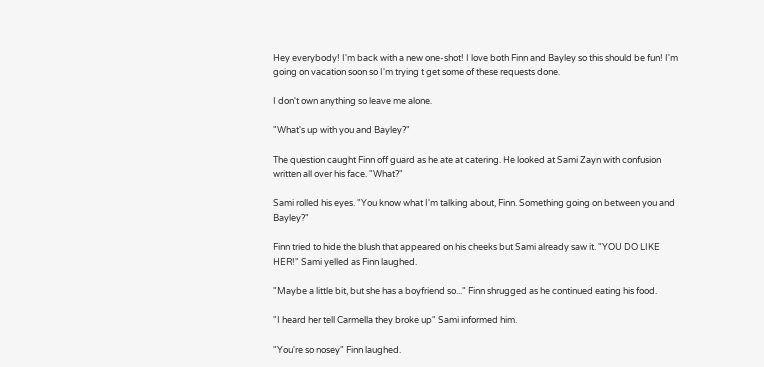Hey everybody! I'm back with a new one-shot! I love both Finn and Bayley so this should be fun! I'm going on vacation soon so I'm trying t get some of these requests done.

I don't own anything so leave me alone.

"What's up with you and Bayley?"

The question caught Finn off guard as he ate at catering. He looked at Sami Zayn with confusion written all over his face. "What?"

Sami rolled his eyes. "You know what I'm talking about, Finn. Something going on between you and Bayley?"

Finn tried to hide the blush that appeared on his cheeks but Sami already saw it. "YOU DO LIKE HER!" Sami yelled as Finn laughed.

"Maybe a little bit, but she has a boyfriend so..." Finn shrugged as he continued eating his food.

"I heard her tell Carmella they broke up" Sami informed him.

"You're so nosey" Finn laughed.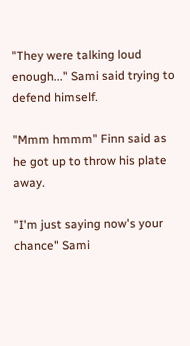"They were talking loud enough..." Sami said trying to defend himself.

"Mmm hmmm" Finn said as he got up to throw his plate away.

"I'm just saying now's your chance" Sami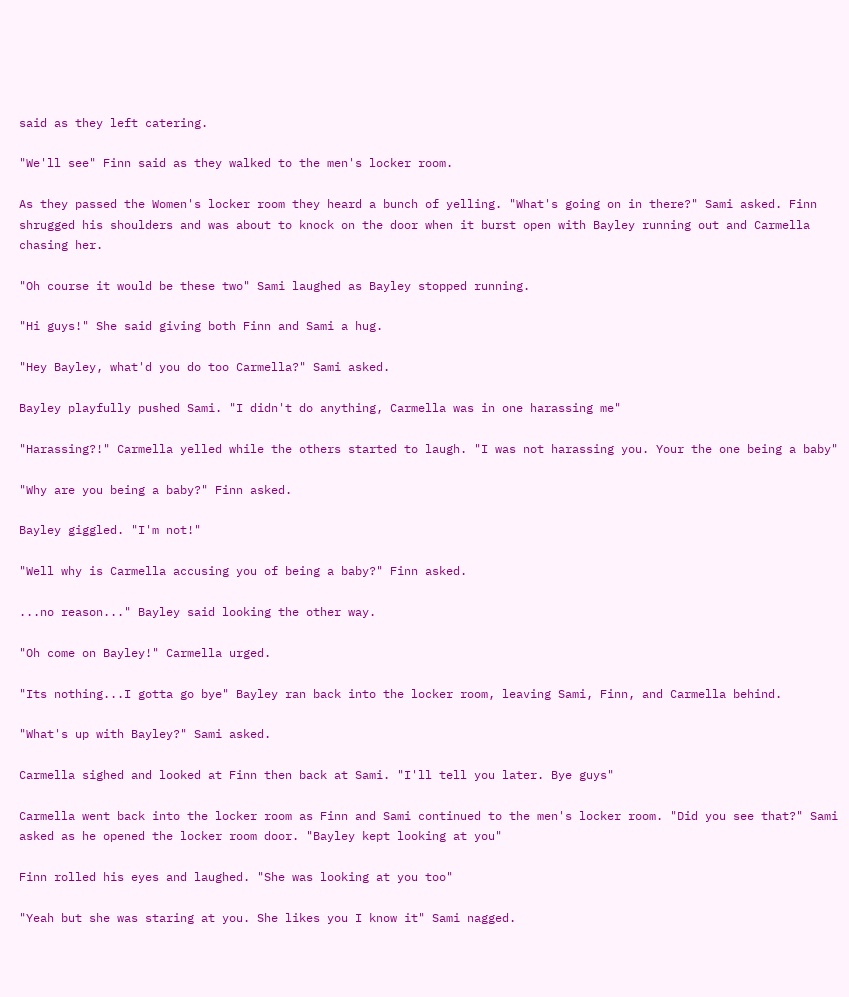said as they left catering.

"We'll see" Finn said as they walked to the men's locker room.

As they passed the Women's locker room they heard a bunch of yelling. "What's going on in there?" Sami asked. Finn shrugged his shoulders and was about to knock on the door when it burst open with Bayley running out and Carmella chasing her.

"Oh course it would be these two" Sami laughed as Bayley stopped running.

"Hi guys!" She said giving both Finn and Sami a hug.

"Hey Bayley, what'd you do too Carmella?" Sami asked.

Bayley playfully pushed Sami. "I didn't do anything, Carmella was in one harassing me"

"Harassing?!" Carmella yelled while the others started to laugh. "I was not harassing you. Your the one being a baby"

"Why are you being a baby?" Finn asked.

Bayley giggled. "I'm not!"

"Well why is Carmella accusing you of being a baby?" Finn asked.

...no reason..." Bayley said looking the other way.

"Oh come on Bayley!" Carmella urged.

"Its nothing...I gotta go bye" Bayley ran back into the locker room, leaving Sami, Finn, and Carmella behind.

"What's up with Bayley?" Sami asked.

Carmella sighed and looked at Finn then back at Sami. "I'll tell you later. Bye guys"

Carmella went back into the locker room as Finn and Sami continued to the men's locker room. "Did you see that?" Sami asked as he opened the locker room door. "Bayley kept looking at you"

Finn rolled his eyes and laughed. "She was looking at you too"

"Yeah but she was staring at you. She likes you I know it" Sami nagged.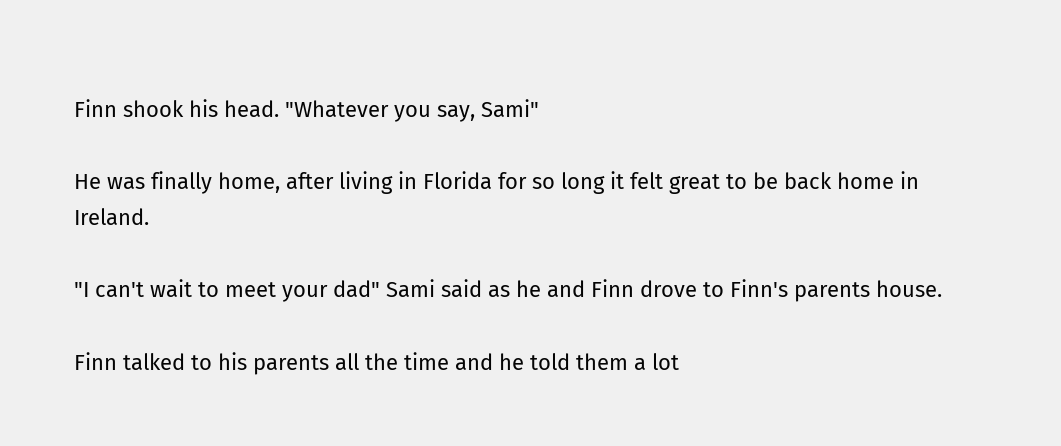Finn shook his head. "Whatever you say, Sami"

He was finally home, after living in Florida for so long it felt great to be back home in Ireland.

"I can't wait to meet your dad" Sami said as he and Finn drove to Finn's parents house.

Finn talked to his parents all the time and he told them a lot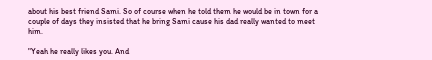about his best friend Sami. So of course when he told them he would be in town for a couple of days they insisted that he bring Sami cause his dad really wanted to meet him.

"Yeah he really likes you. And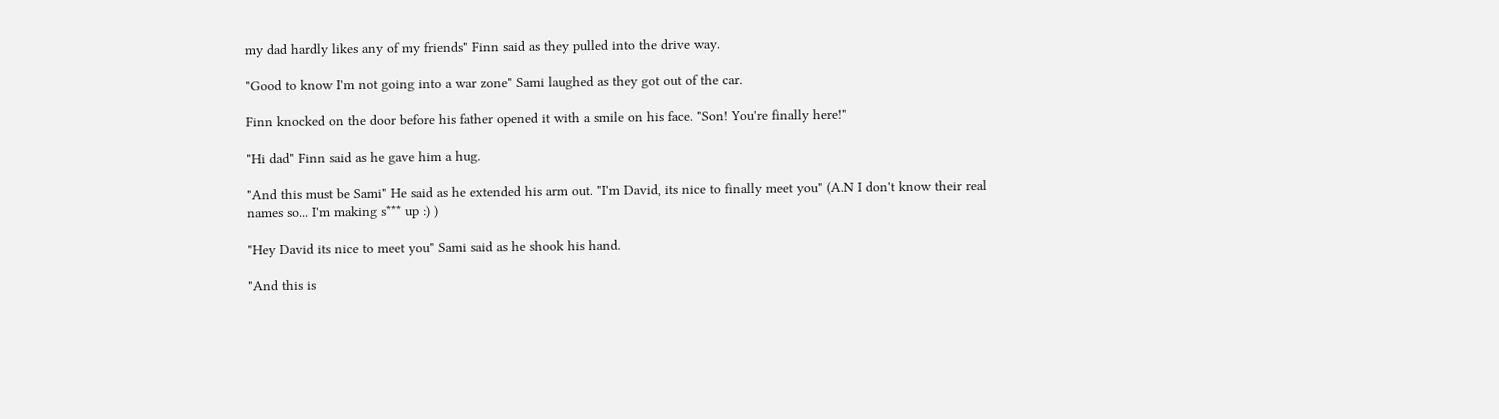my dad hardly likes any of my friends" Finn said as they pulled into the drive way.

"Good to know I'm not going into a war zone" Sami laughed as they got out of the car.

Finn knocked on the door before his father opened it with a smile on his face. "Son! You're finally here!"

"Hi dad" Finn said as he gave him a hug.

"And this must be Sami" He said as he extended his arm out. "I'm David, its nice to finally meet you" (A.N I don't know their real names so... I'm making s*** up :) )

"Hey David its nice to meet you" Sami said as he shook his hand.

"And this is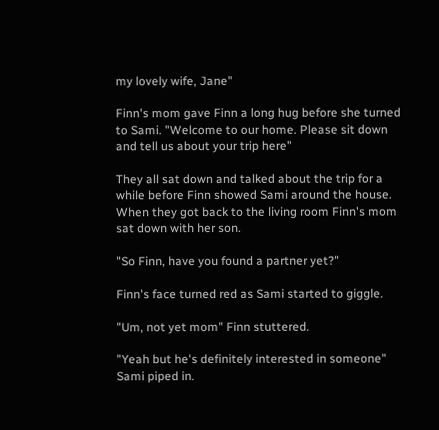my lovely wife, Jane"

Finn's mom gave Finn a long hug before she turned to Sami. "Welcome to our home. Please sit down and tell us about your trip here"

They all sat down and talked about the trip for a while before Finn showed Sami around the house. When they got back to the living room Finn's mom sat down with her son.

"So Finn, have you found a partner yet?"

Finn's face turned red as Sami started to giggle.

"Um, not yet mom" Finn stuttered.

"Yeah but he's definitely interested in someone" Sami piped in.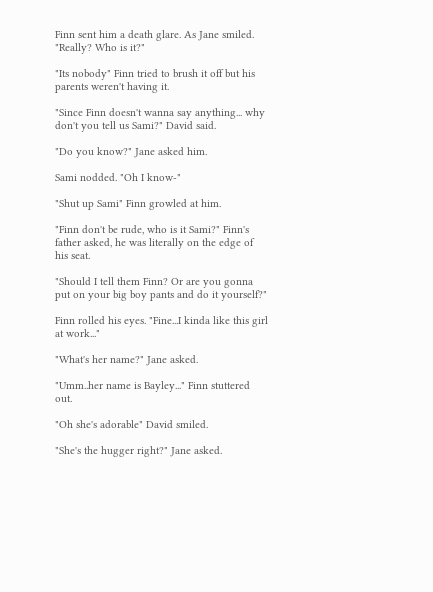Finn sent him a death glare. As Jane smiled. "Really? Who is it?"

"Its nobody" Finn tried to brush it off but his parents weren't having it.

"Since Finn doesn't wanna say anything... why don't you tell us Sami?" David said.

"Do you know?" Jane asked him.

Sami nodded. "Oh I know-"

"Shut up Sami" Finn growled at him.

"Finn don't be rude, who is it Sami?" Finn's father asked, he was literally on the edge of his seat.

"Should I tell them Finn? Or are you gonna put on your big boy pants and do it yourself?"

Finn rolled his eyes. "Fine...I kinda like this girl at work..."

"What's her name?" Jane asked.

"Umm..her name is Bayley..." Finn stuttered out.

"Oh she's adorable" David smiled.

"She's the hugger right?" Jane asked.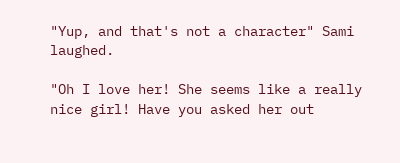"Yup, and that's not a character" Sami laughed.

"Oh I love her! She seems like a really nice girl! Have you asked her out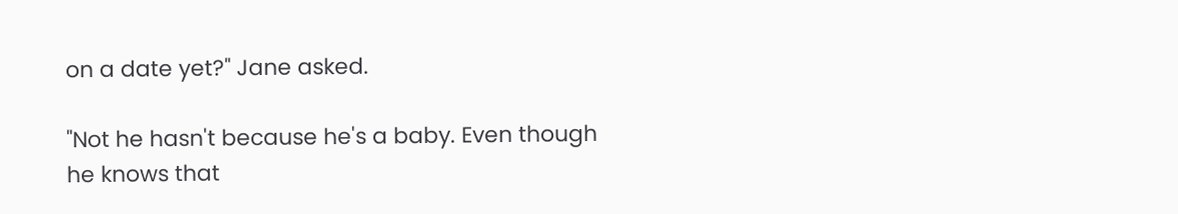on a date yet?" Jane asked.

"Not he hasn't because he's a baby. Even though he knows that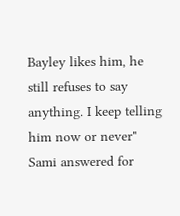Bayley likes him, he still refuses to say anything. I keep telling him now or never" Sami answered for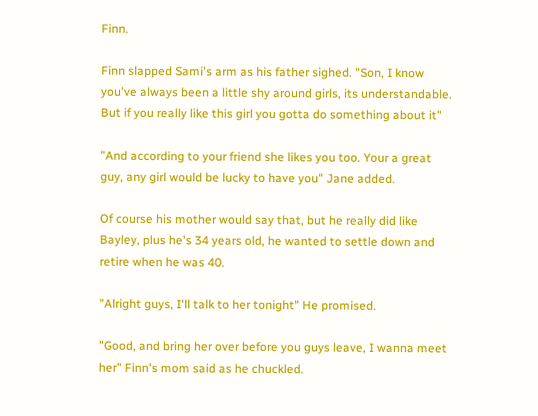Finn.

Finn slapped Sami's arm as his father sighed. "Son, I know you've always been a little shy around girls, its understandable. But if you really like this girl you gotta do something about it"

"And according to your friend she likes you too. Your a great guy, any girl would be lucky to have you" Jane added.

Of course his mother would say that, but he really did like Bayley, plus he's 34 years old, he wanted to settle down and retire when he was 40.

"Alright guys, I'll talk to her tonight" He promised.

"Good, and bring her over before you guys leave, I wanna meet her" Finn's mom said as he chuckled.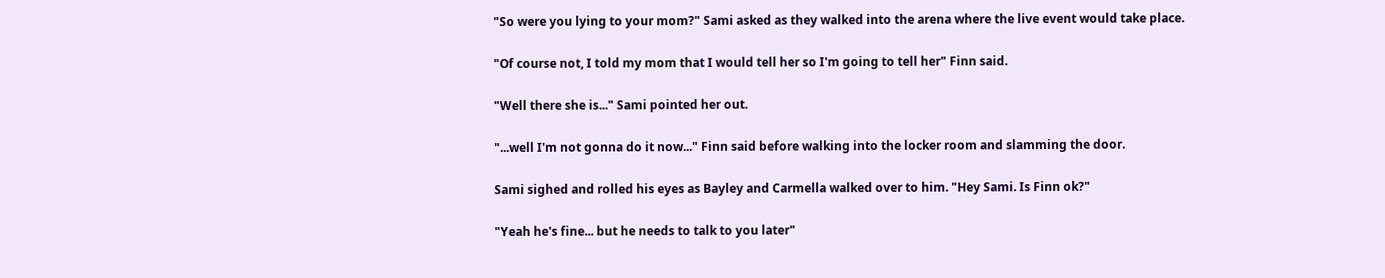"So were you lying to your mom?" Sami asked as they walked into the arena where the live event would take place.

"Of course not, I told my mom that I would tell her so I'm going to tell her" Finn said.

"Well there she is..." Sami pointed her out.

"...well I'm not gonna do it now..." Finn said before walking into the locker room and slamming the door.

Sami sighed and rolled his eyes as Bayley and Carmella walked over to him. "Hey Sami. Is Finn ok?"

"Yeah he's fine... but he needs to talk to you later"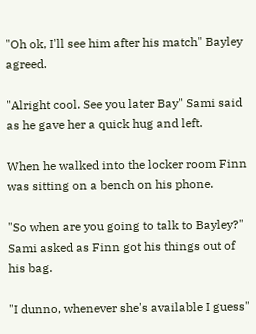"Oh ok, I'll see him after his match" Bayley agreed.

"Alright cool. See you later Bay" Sami said as he gave her a quick hug and left.

When he walked into the locker room Finn was sitting on a bench on his phone.

"So when are you going to talk to Bayley?" Sami asked as Finn got his things out of his bag.

"I dunno, whenever she's available I guess"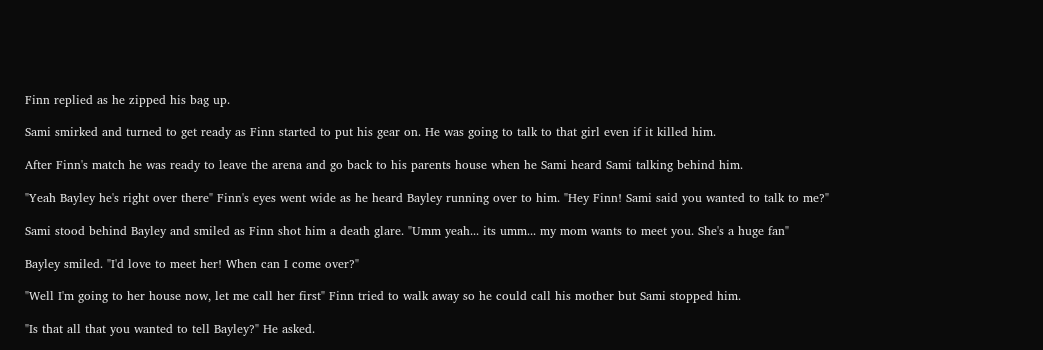Finn replied as he zipped his bag up.

Sami smirked and turned to get ready as Finn started to put his gear on. He was going to talk to that girl even if it killed him.

After Finn's match he was ready to leave the arena and go back to his parents house when he Sami heard Sami talking behind him.

"Yeah Bayley he's right over there" Finn's eyes went wide as he heard Bayley running over to him. "Hey Finn! Sami said you wanted to talk to me?"

Sami stood behind Bayley and smiled as Finn shot him a death glare. "Umm yeah... its umm... my mom wants to meet you. She's a huge fan"

Bayley smiled. "I'd love to meet her! When can I come over?"

"Well I'm going to her house now, let me call her first" Finn tried to walk away so he could call his mother but Sami stopped him.

"Is that all that you wanted to tell Bayley?" He asked.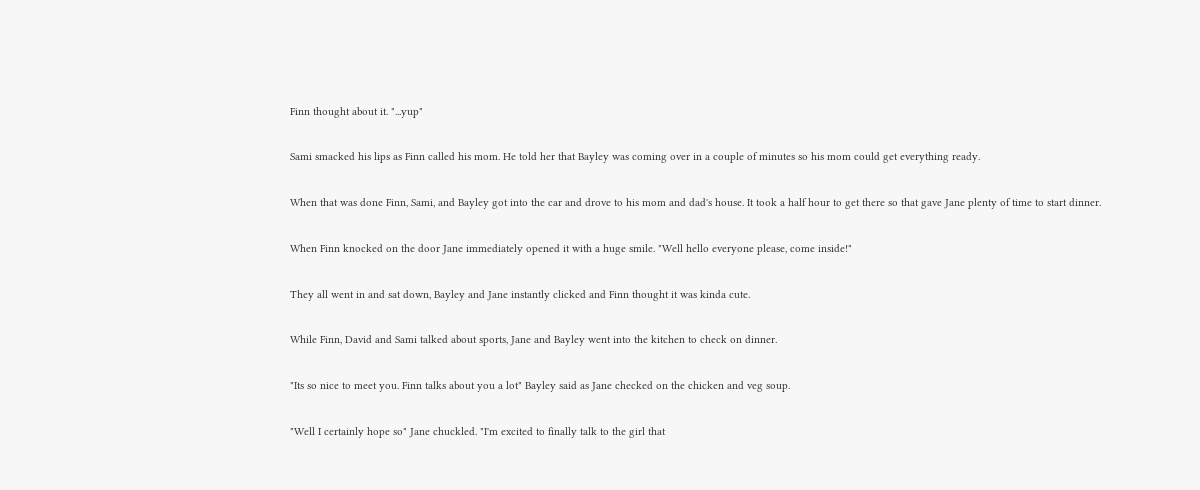Finn thought about it. "...yup"

Sami smacked his lips as Finn called his mom. He told her that Bayley was coming over in a couple of minutes so his mom could get everything ready.

When that was done Finn, Sami, and Bayley got into the car and drove to his mom and dad's house. It took a half hour to get there so that gave Jane plenty of time to start dinner.

When Finn knocked on the door Jane immediately opened it with a huge smile. "Well hello everyone please, come inside!"

They all went in and sat down, Bayley and Jane instantly clicked and Finn thought it was kinda cute.

While Finn, David and Sami talked about sports, Jane and Bayley went into the kitchen to check on dinner.

"Its so nice to meet you. Finn talks about you a lot" Bayley said as Jane checked on the chicken and veg soup.

"Well I certainly hope so" Jane chuckled. "I'm excited to finally talk to the girl that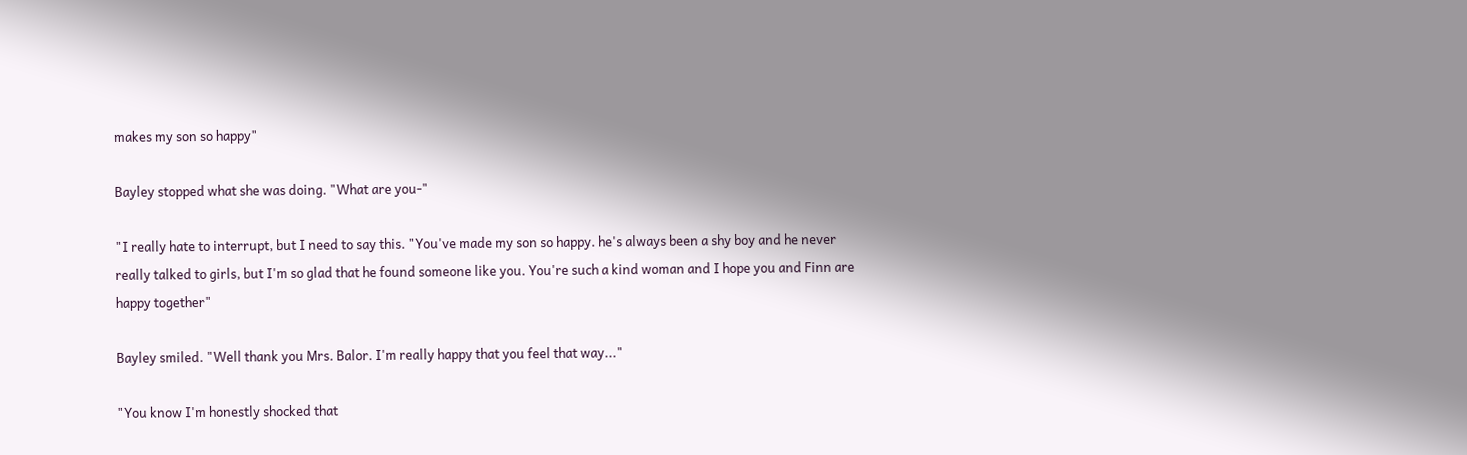makes my son so happy"

Bayley stopped what she was doing. "What are you-"

"I really hate to interrupt, but I need to say this. "You've made my son so happy. he's always been a shy boy and he never really talked to girls, but I'm so glad that he found someone like you. You're such a kind woman and I hope you and Finn are happy together"

Bayley smiled. "Well thank you Mrs. Balor. I'm really happy that you feel that way..."

"You know I'm honestly shocked that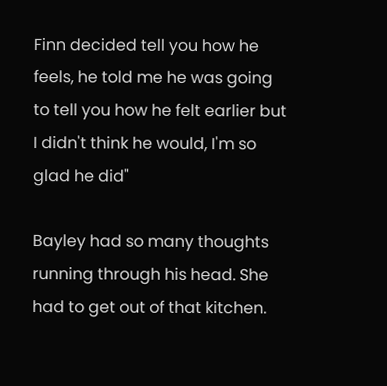Finn decided tell you how he feels, he told me he was going to tell you how he felt earlier but I didn't think he would, I'm so glad he did"

Bayley had so many thoughts running through his head. She had to get out of that kitchen.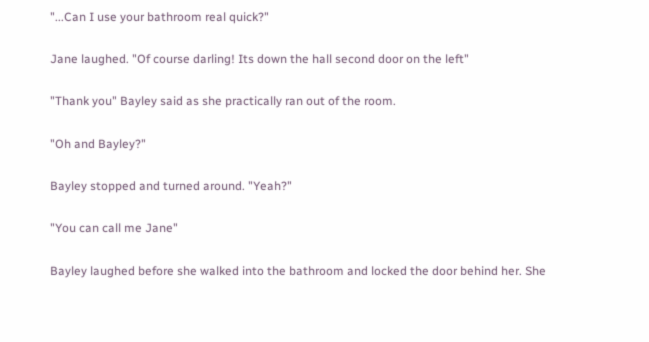"...Can I use your bathroom real quick?"

Jane laughed. "Of course darling! Its down the hall second door on the left"

"Thank you" Bayley said as she practically ran out of the room.

"Oh and Bayley?"

Bayley stopped and turned around. "Yeah?"

"You can call me Jane"

Bayley laughed before she walked into the bathroom and locked the door behind her. She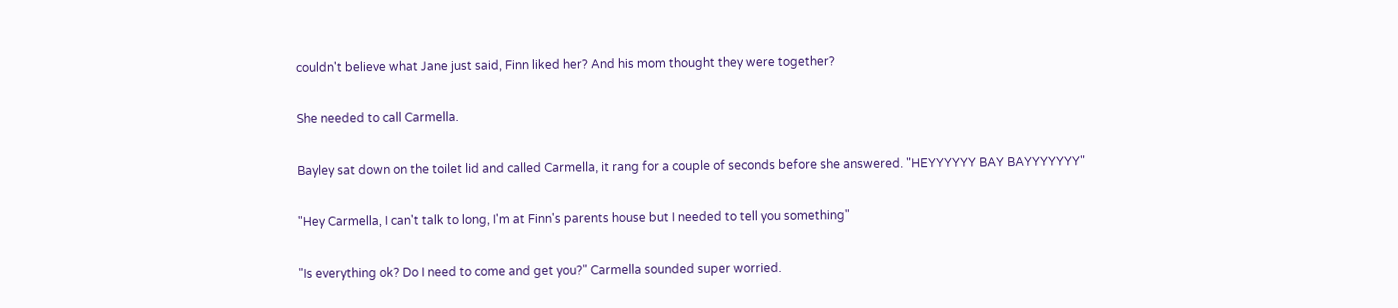couldn't believe what Jane just said, Finn liked her? And his mom thought they were together?

She needed to call Carmella.

Bayley sat down on the toilet lid and called Carmella, it rang for a couple of seconds before she answered. "HEYYYYYY BAY BAYYYYYYY"

"Hey Carmella, I can't talk to long, I'm at Finn's parents house but I needed to tell you something"

"Is everything ok? Do I need to come and get you?" Carmella sounded super worried.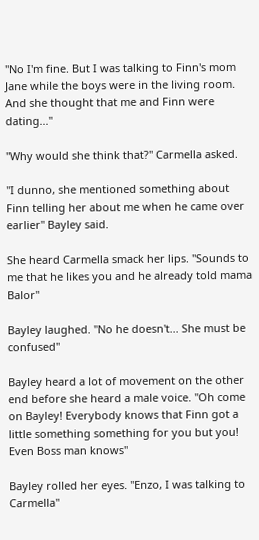"No I'm fine. But I was talking to Finn's mom Jane while the boys were in the living room. And she thought that me and Finn were dating..."

"Why would she think that?" Carmella asked.

"I dunno, she mentioned something about Finn telling her about me when he came over earlier" Bayley said.

She heard Carmella smack her lips. "Sounds to me that he likes you and he already told mama Balor"

Bayley laughed. "No he doesn't... She must be confused"

Bayley heard a lot of movement on the other end before she heard a male voice. "Oh come on Bayley! Everybody knows that Finn got a little something something for you but you! Even Boss man knows"

Bayley rolled her eyes. "Enzo, I was talking to Carmella"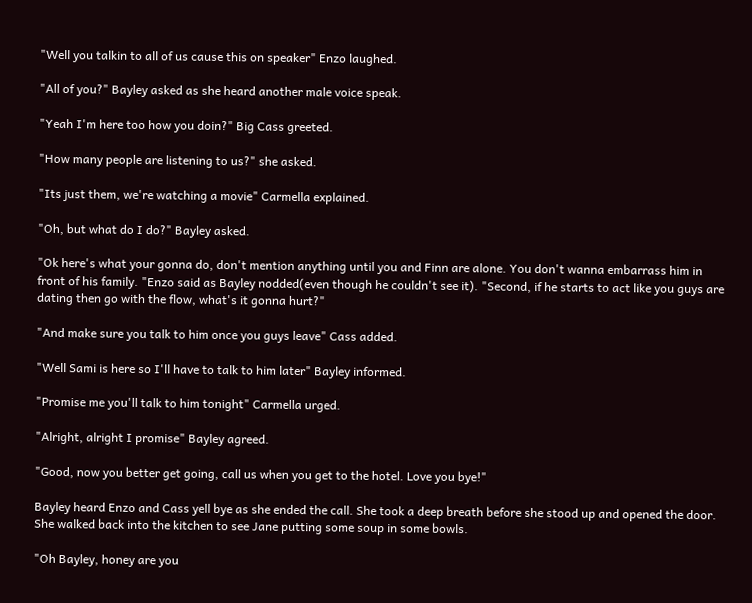"Well you talkin to all of us cause this on speaker" Enzo laughed.

"All of you?" Bayley asked as she heard another male voice speak.

"Yeah I'm here too how you doin?" Big Cass greeted.

"How many people are listening to us?" she asked.

"Its just them, we're watching a movie" Carmella explained.

"Oh, but what do I do?" Bayley asked.

"Ok here's what your gonna do, don't mention anything until you and Finn are alone. You don't wanna embarrass him in front of his family. "Enzo said as Bayley nodded(even though he couldn't see it). "Second, if he starts to act like you guys are dating then go with the flow, what's it gonna hurt?"

"And make sure you talk to him once you guys leave" Cass added.

"Well Sami is here so I'll have to talk to him later" Bayley informed.

"Promise me you'll talk to him tonight" Carmella urged.

"Alright, alright I promise" Bayley agreed.

"Good, now you better get going, call us when you get to the hotel. Love you bye!"

Bayley heard Enzo and Cass yell bye as she ended the call. She took a deep breath before she stood up and opened the door. She walked back into the kitchen to see Jane putting some soup in some bowls.

"Oh Bayley, honey are you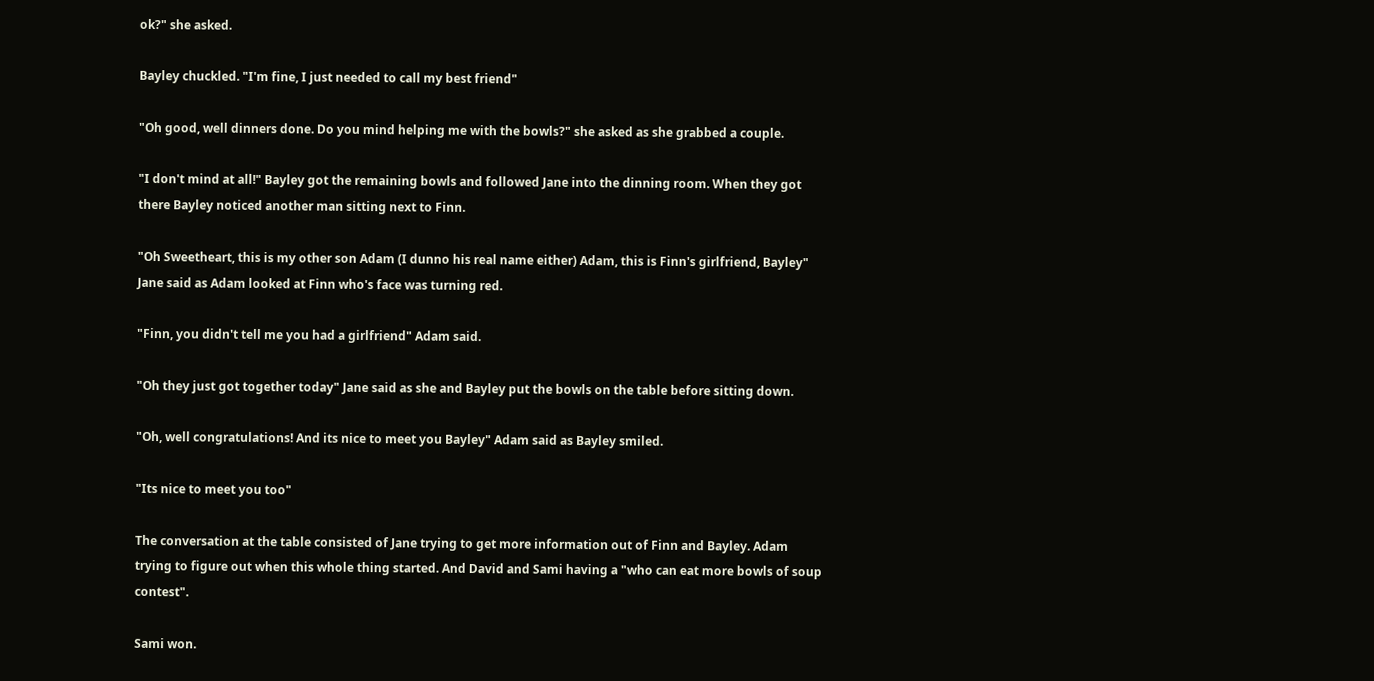ok?" she asked.

Bayley chuckled. "I'm fine, I just needed to call my best friend"

"Oh good, well dinners done. Do you mind helping me with the bowls?" she asked as she grabbed a couple.

"I don't mind at all!" Bayley got the remaining bowls and followed Jane into the dinning room. When they got there Bayley noticed another man sitting next to Finn.

"Oh Sweetheart, this is my other son Adam (I dunno his real name either) Adam, this is Finn's girlfriend, Bayley" Jane said as Adam looked at Finn who's face was turning red.

"Finn, you didn't tell me you had a girlfriend" Adam said.

"Oh they just got together today" Jane said as she and Bayley put the bowls on the table before sitting down.

"Oh, well congratulations! And its nice to meet you Bayley" Adam said as Bayley smiled.

"Its nice to meet you too"

The conversation at the table consisted of Jane trying to get more information out of Finn and Bayley. Adam trying to figure out when this whole thing started. And David and Sami having a "who can eat more bowls of soup contest".

Sami won.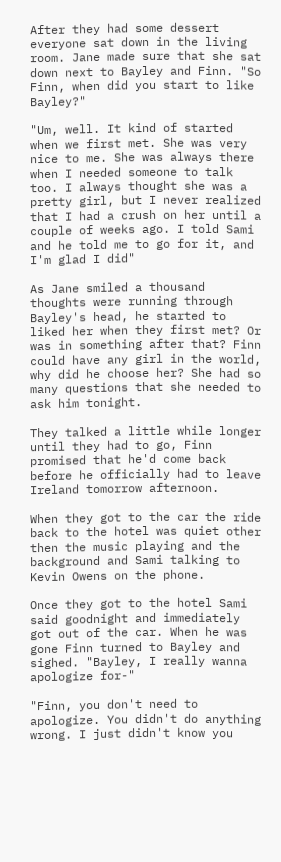After they had some dessert everyone sat down in the living room. Jane made sure that she sat down next to Bayley and Finn. "So Finn, when did you start to like Bayley?"

"Um, well. It kind of started when we first met. She was very nice to me. She was always there when I needed someone to talk too. I always thought she was a pretty girl, but I never realized that I had a crush on her until a couple of weeks ago. I told Sami and he told me to go for it, and I'm glad I did"

As Jane smiled a thousand thoughts were running through Bayley's head, he started to liked her when they first met? Or was in something after that? Finn could have any girl in the world, why did he choose her? She had so many questions that she needed to ask him tonight.

They talked a little while longer until they had to go, Finn promised that he'd come back before he officially had to leave Ireland tomorrow afternoon.

When they got to the car the ride back to the hotel was quiet other then the music playing and the background and Sami talking to Kevin Owens on the phone.

Once they got to the hotel Sami said goodnight and immediately got out of the car. When he was gone Finn turned to Bayley and sighed. "Bayley, I really wanna apologize for-"

"Finn, you don't need to apologize. You didn't do anything wrong. I just didn't know you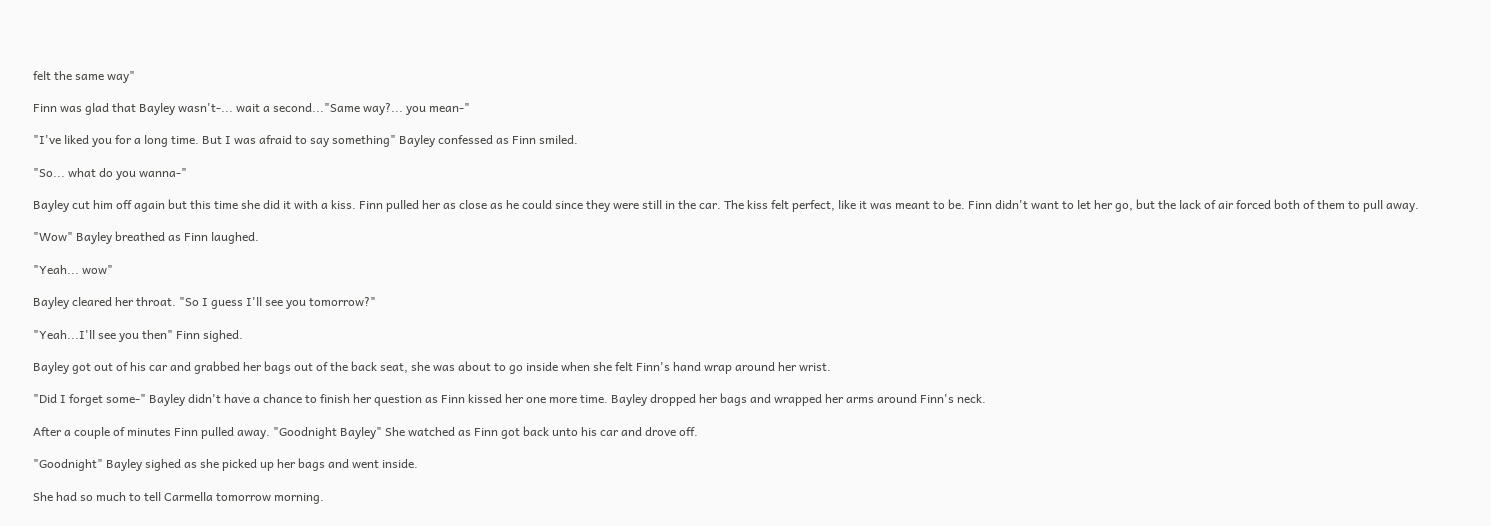felt the same way"

Finn was glad that Bayley wasn't-... wait a second..."Same way?... you mean-"

"I've liked you for a long time. But I was afraid to say something" Bayley confessed as Finn smiled.

"So... what do you wanna-"

Bayley cut him off again but this time she did it with a kiss. Finn pulled her as close as he could since they were still in the car. The kiss felt perfect, like it was meant to be. Finn didn't want to let her go, but the lack of air forced both of them to pull away.

"Wow" Bayley breathed as Finn laughed.

"Yeah... wow"

Bayley cleared her throat. "So I guess I'll see you tomorrow?"

"Yeah...I'll see you then" Finn sighed.

Bayley got out of his car and grabbed her bags out of the back seat, she was about to go inside when she felt Finn's hand wrap around her wrist.

"Did I forget some-" Bayley didn't have a chance to finish her question as Finn kissed her one more time. Bayley dropped her bags and wrapped her arms around Finn's neck.

After a couple of minutes Finn pulled away. "Goodnight Bayley" She watched as Finn got back unto his car and drove off.

"Goodnight" Bayley sighed as she picked up her bags and went inside.

She had so much to tell Carmella tomorrow morning.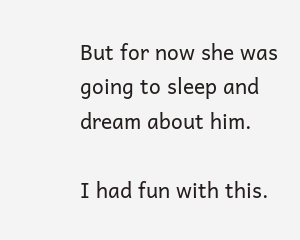But for now she was going to sleep and dream about him.

I had fun with this.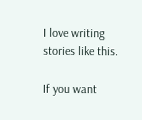I love writing stories like this.

If you want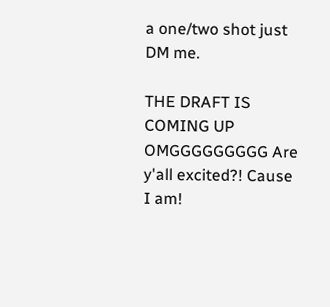a one/two shot just DM me.

THE DRAFT IS COMING UP OMGGGGGGGGG Are y'all excited?! Cause I am!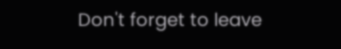Don't forget to leave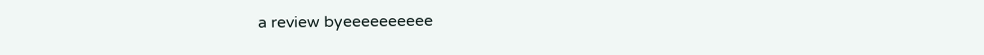a review byeeeeeeeeee